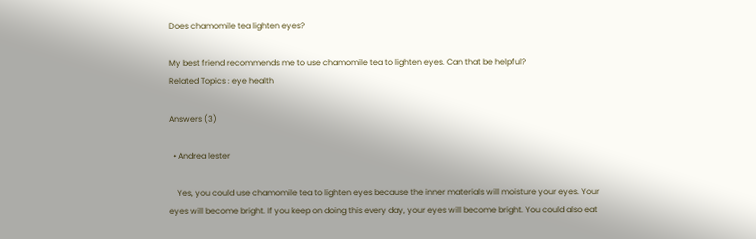Does chamomile tea lighten eyes?

My best friend recommends me to use chamomile tea to lighten eyes. Can that be helpful?
Related Topics : eye health

Answers (3)

  • Andrea lester

    Yes, you could use chamomile tea to lighten eyes because the inner materials will moisture your eyes. Your eyes will become bright. If you keep on doing this every day, your eyes will become bright. You could also eat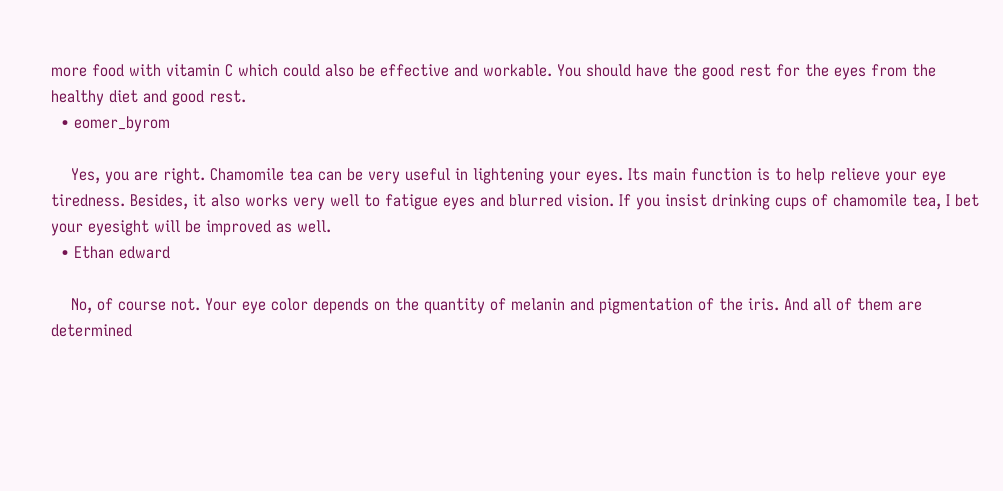more food with vitamin C which could also be effective and workable. You should have the good rest for the eyes from the healthy diet and good rest.
  • eomer_byrom

    Yes, you are right. Chamomile tea can be very useful in lightening your eyes. Its main function is to help relieve your eye tiredness. Besides, it also works very well to fatigue eyes and blurred vision. If you insist drinking cups of chamomile tea, I bet your eyesight will be improved as well.
  • Ethan edward

    No, of course not. Your eye color depends on the quantity of melanin and pigmentation of the iris. And all of them are determined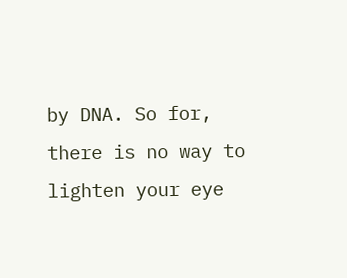by DNA. So for, there is no way to lighten your eye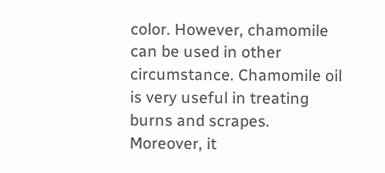color. However, chamomile can be used in other circumstance. Chamomile oil is very useful in treating burns and scrapes. Moreover, it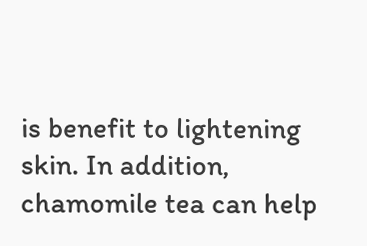is benefit to lightening skin. In addition, chamomile tea can help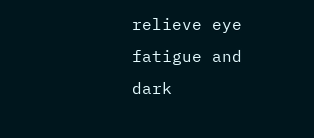relieve eye fatigue and dark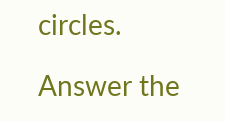circles.

Answer the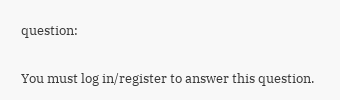question:

You must log in/register to answer this question.